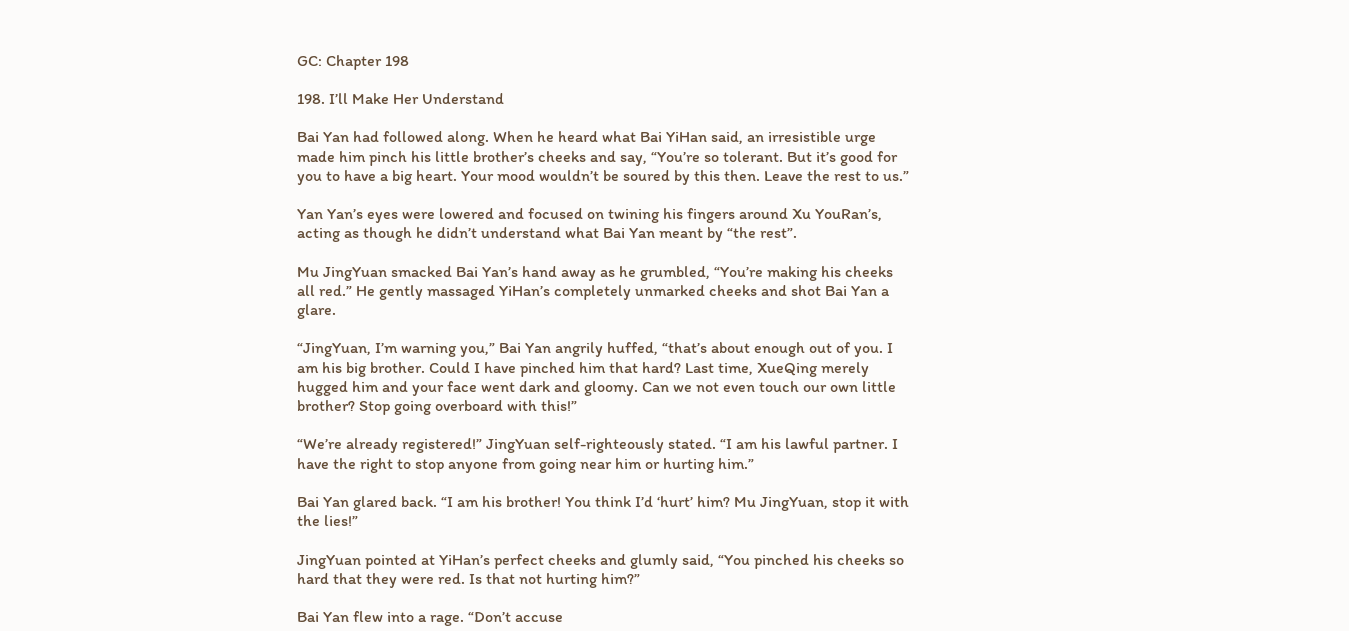GC: Chapter 198

198. I’ll Make Her Understand

Bai Yan had followed along. When he heard what Bai YiHan said, an irresistible urge made him pinch his little brother’s cheeks and say, “You’re so tolerant. But it’s good for you to have a big heart. Your mood wouldn’t be soured by this then. Leave the rest to us.”

Yan Yan’s eyes were lowered and focused on twining his fingers around Xu YouRan’s, acting as though he didn’t understand what Bai Yan meant by “the rest”.

Mu JingYuan smacked Bai Yan’s hand away as he grumbled, “You’re making his cheeks all red.” He gently massaged YiHan’s completely unmarked cheeks and shot Bai Yan a glare.

“JingYuan, I’m warning you,” Bai Yan angrily huffed, “that’s about enough out of you. I am his big brother. Could I have pinched him that hard? Last time, XueQing merely hugged him and your face went dark and gloomy. Can we not even touch our own little brother? Stop going overboard with this!”

“We’re already registered!” JingYuan self-righteously stated. “I am his lawful partner. I have the right to stop anyone from going near him or hurting him.”

Bai Yan glared back. “I am his brother! You think I’d ‘hurt’ him? Mu JingYuan, stop it with the lies!”

JingYuan pointed at YiHan’s perfect cheeks and glumly said, “You pinched his cheeks so hard that they were red. Is that not hurting him?”

Bai Yan flew into a rage. “Don’t accuse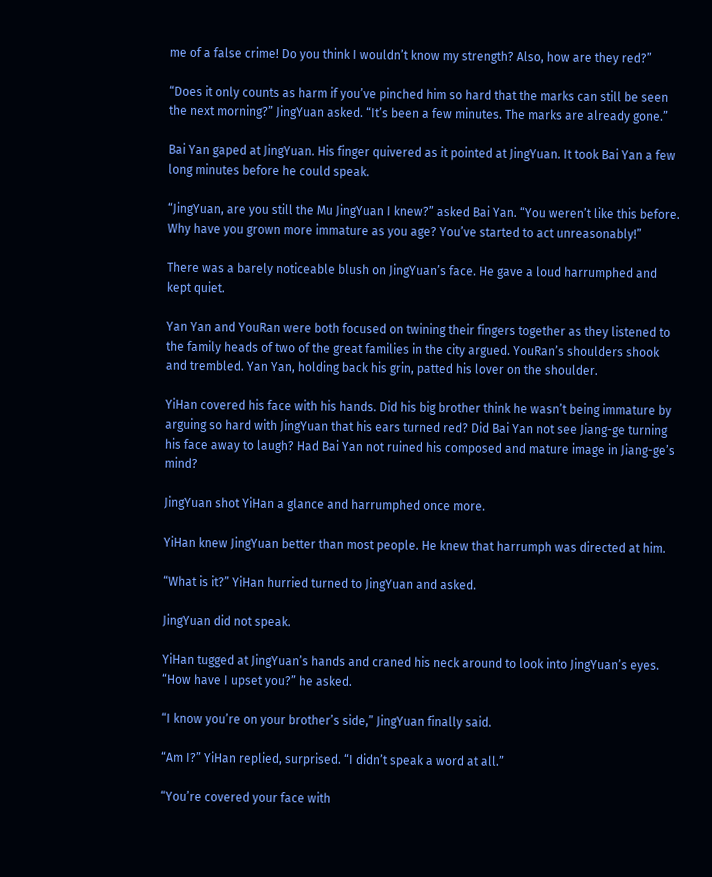me of a false crime! Do you think I wouldn’t know my strength? Also, how are they red?”

“Does it only counts as harm if you’ve pinched him so hard that the marks can still be seen the next morning?” JingYuan asked. “It’s been a few minutes. The marks are already gone.”

Bai Yan gaped at JingYuan. His finger quivered as it pointed at JingYuan. It took Bai Yan a few long minutes before he could speak.

“JingYuan, are you still the Mu JingYuan I knew?” asked Bai Yan. “You weren’t like this before. Why have you grown more immature as you age? You’ve started to act unreasonably!”

There was a barely noticeable blush on JingYuan’s face. He gave a loud harrumphed and kept quiet.

Yan Yan and YouRan were both focused on twining their fingers together as they listened to the family heads of two of the great families in the city argued. YouRan’s shoulders shook and trembled. Yan Yan, holding back his grin, patted his lover on the shoulder.

YiHan covered his face with his hands. Did his big brother think he wasn’t being immature by arguing so hard with JingYuan that his ears turned red? Did Bai Yan not see Jiang-ge turning his face away to laugh? Had Bai Yan not ruined his composed and mature image in Jiang-ge’s mind?

JingYuan shot YiHan a glance and harrumphed once more.

YiHan knew JingYuan better than most people. He knew that harrumph was directed at him.

“What is it?” YiHan hurried turned to JingYuan and asked.

JingYuan did not speak.

YiHan tugged at JingYuan’s hands and craned his neck around to look into JingYuan’s eyes. “How have I upset you?” he asked.

“I know you’re on your brother’s side,” JingYuan finally said.

“Am I?” YiHan replied, surprised. “I didn’t speak a word at all.”

“You’re covered your face with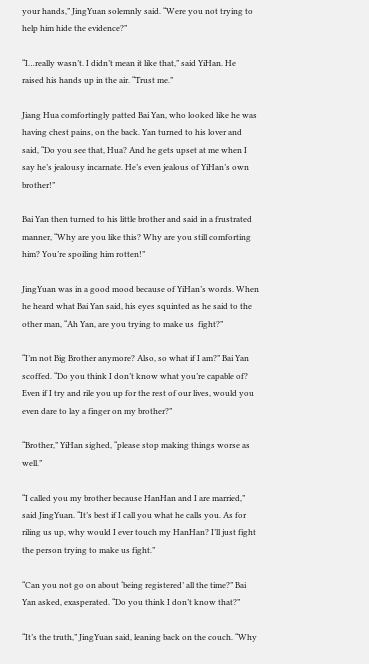your hands,” JingYuan solemnly said. “Were you not trying to help him hide the evidence?”

“I…really wasn’t. I didn’t mean it like that,” said YiHan. He raised his hands up in the air. “Trust me.”

Jiang Hua comfortingly patted Bai Yan, who looked like he was having chest pains, on the back. Yan turned to his lover and said, “Do you see that, Hua? And he gets upset at me when I say he’s jealousy incarnate. He’s even jealous of YiHan’s own brother!”

Bai Yan then turned to his little brother and said in a frustrated manner, “Why are you like this? Why are you still comforting him? You’re spoiling him rotten!”

JingYuan was in a good mood because of YiHan’s words. When he heard what Bai Yan said, his eyes squinted as he said to the other man, “Ah Yan, are you trying to make us  fight?”

“I’m not Big Brother anymore? Also, so what if I am?” Bai Yan scoffed. “Do you think I don’t know what you’re capable of? Even if I try and rile you up for the rest of our lives, would you even dare to lay a finger on my brother?”

“Brother,” YiHan sighed, “please stop making things worse as well.”

“I called you my brother because HanHan and I are married,” said JingYuan. “It’s best if I call you what he calls you. As for riling us up, why would I ever touch my HanHan? I’ll just fight the person trying to make us fight.”

“Can you not go on about ‘being registered’ all the time?” Bai Yan asked, exasperated. “Do you think I don’t know that?”

“It’s the truth,” JingYuan said, leaning back on the couch. “Why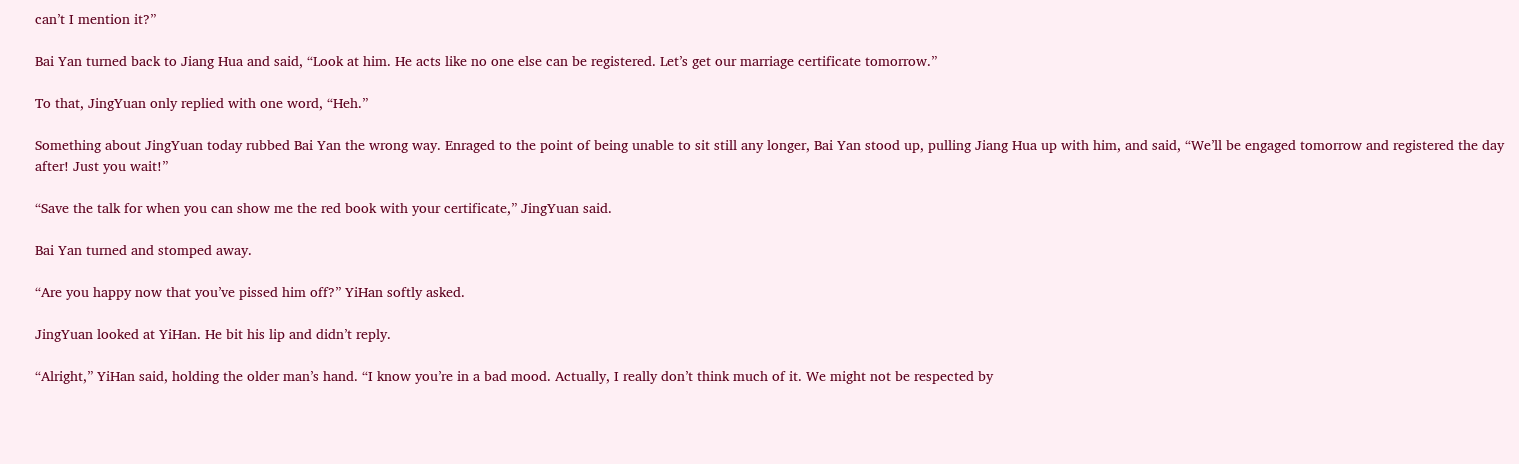can’t I mention it?”

Bai Yan turned back to Jiang Hua and said, “Look at him. He acts like no one else can be registered. Let’s get our marriage certificate tomorrow.”

To that, JingYuan only replied with one word, “Heh.”

Something about JingYuan today rubbed Bai Yan the wrong way. Enraged to the point of being unable to sit still any longer, Bai Yan stood up, pulling Jiang Hua up with him, and said, “We’ll be engaged tomorrow and registered the day after! Just you wait!”

“Save the talk for when you can show me the red book with your certificate,” JingYuan said.

Bai Yan turned and stomped away.

“Are you happy now that you’ve pissed him off?” YiHan softly asked.

JingYuan looked at YiHan. He bit his lip and didn’t reply.

“Alright,” YiHan said, holding the older man’s hand. “I know you’re in a bad mood. Actually, I really don’t think much of it. We might not be respected by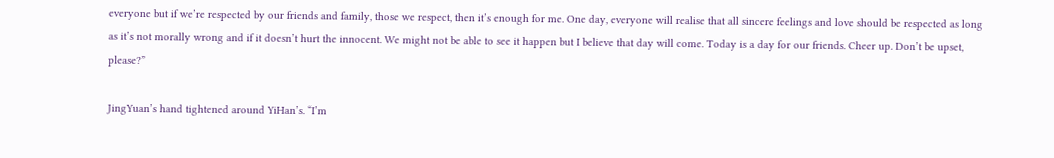everyone but if we’re respected by our friends and family, those we respect, then it’s enough for me. One day, everyone will realise that all sincere feelings and love should be respected as long as it’s not morally wrong and if it doesn’t hurt the innocent. We might not be able to see it happen but I believe that day will come. Today is a day for our friends. Cheer up. Don’t be upset, please?”

JingYuan’s hand tightened around YiHan’s. “I’m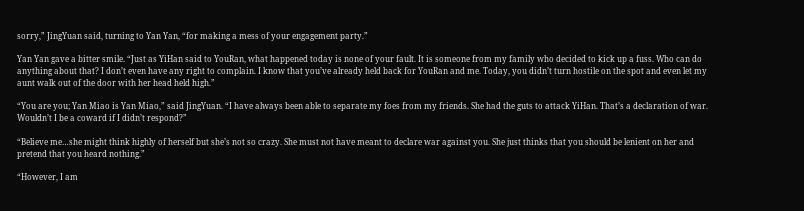sorry,” JingYuan said, turning to Yan Yan, “for making a mess of your engagement party.”

Yan Yan gave a bitter smile. “Just as YiHan said to YouRan, what happened today is none of your fault. It is someone from my family who decided to kick up a fuss. Who can do anything about that? I don’t even have any right to complain. I know that you’ve already held back for YouRan and me. Today, you didn’t turn hostile on the spot and even let my aunt walk out of the door with her head held high.”

“You are you; Yan Miao is Yan Miao,” said JingYuan. “I have always been able to separate my foes from my friends. She had the guts to attack YiHan. That’s a declaration of war. Wouldn’t I be a coward if I didn’t respond?”

“Believe me…she might think highly of herself but she’s not so crazy. She must not have meant to declare war against you. She just thinks that you should be lenient on her and pretend that you heard nothing.”

“However, I am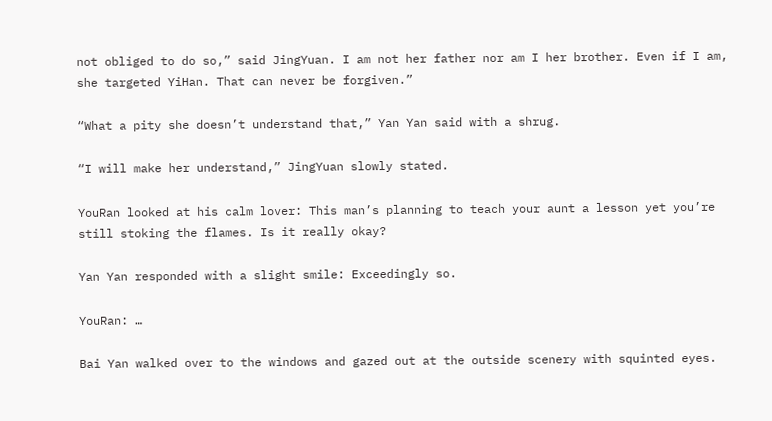not obliged to do so,” said JingYuan. I am not her father nor am I her brother. Even if I am, she targeted YiHan. That can never be forgiven.”

“What a pity she doesn’t understand that,” Yan Yan said with a shrug.

“I will make her understand,” JingYuan slowly stated.

YouRan looked at his calm lover: This man’s planning to teach your aunt a lesson yet you’re still stoking the flames. Is it really okay?

Yan Yan responded with a slight smile: Exceedingly so.

YouRan: …

Bai Yan walked over to the windows and gazed out at the outside scenery with squinted eyes.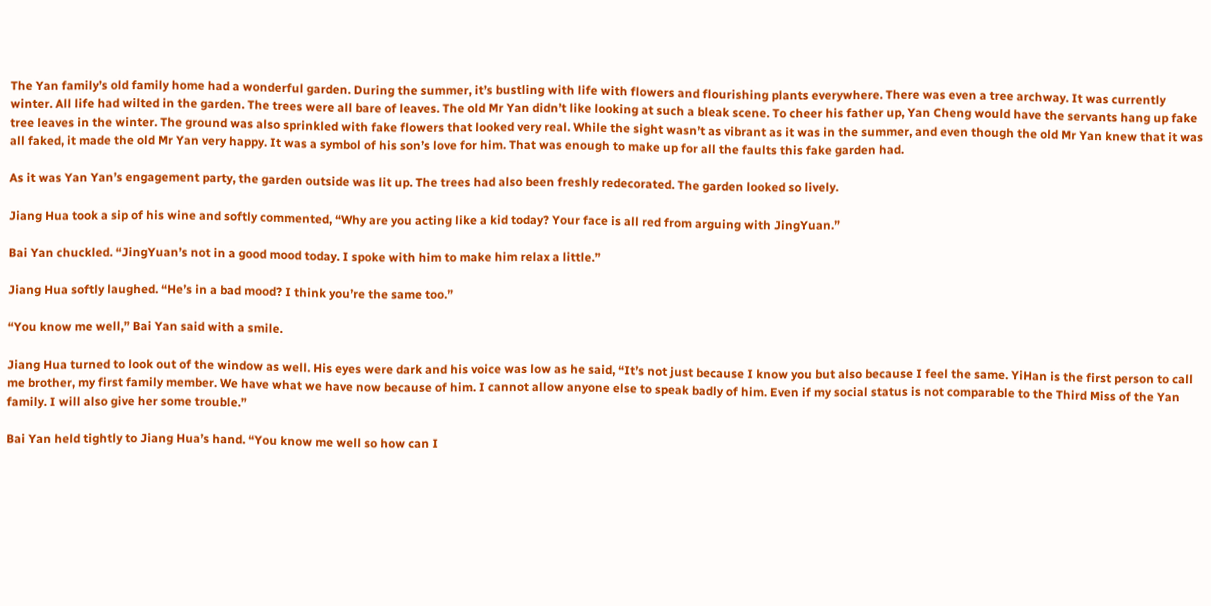The Yan family’s old family home had a wonderful garden. During the summer, it’s bustling with life with flowers and flourishing plants everywhere. There was even a tree archway. It was currently winter. All life had wilted in the garden. The trees were all bare of leaves. The old Mr Yan didn’t like looking at such a bleak scene. To cheer his father up, Yan Cheng would have the servants hang up fake tree leaves in the winter. The ground was also sprinkled with fake flowers that looked very real. While the sight wasn’t as vibrant as it was in the summer, and even though the old Mr Yan knew that it was all faked, it made the old Mr Yan very happy. It was a symbol of his son’s love for him. That was enough to make up for all the faults this fake garden had.

As it was Yan Yan’s engagement party, the garden outside was lit up. The trees had also been freshly redecorated. The garden looked so lively.

Jiang Hua took a sip of his wine and softly commented, “Why are you acting like a kid today? Your face is all red from arguing with JingYuan.”

Bai Yan chuckled. “JingYuan’s not in a good mood today. I spoke with him to make him relax a little.”

Jiang Hua softly laughed. “He’s in a bad mood? I think you’re the same too.”

“You know me well,” Bai Yan said with a smile.

Jiang Hua turned to look out of the window as well. His eyes were dark and his voice was low as he said, “It’s not just because I know you but also because I feel the same. YiHan is the first person to call me brother, my first family member. We have what we have now because of him. I cannot allow anyone else to speak badly of him. Even if my social status is not comparable to the Third Miss of the Yan family. I will also give her some trouble.”

Bai Yan held tightly to Jiang Hua’s hand. “You know me well so how can I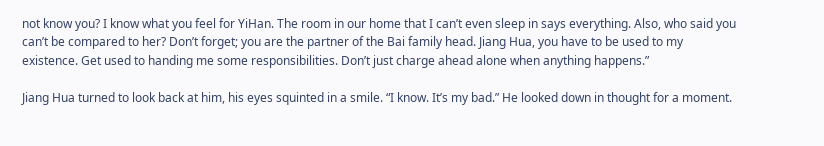not know you? I know what you feel for YiHan. The room in our home that I can’t even sleep in says everything. Also, who said you can’t be compared to her? Don’t forget; you are the partner of the Bai family head. Jiang Hua, you have to be used to my existence. Get used to handing me some responsibilities. Don’t just charge ahead alone when anything happens.”

Jiang Hua turned to look back at him, his eyes squinted in a smile. “I know. It’s my bad.” He looked down in thought for a moment.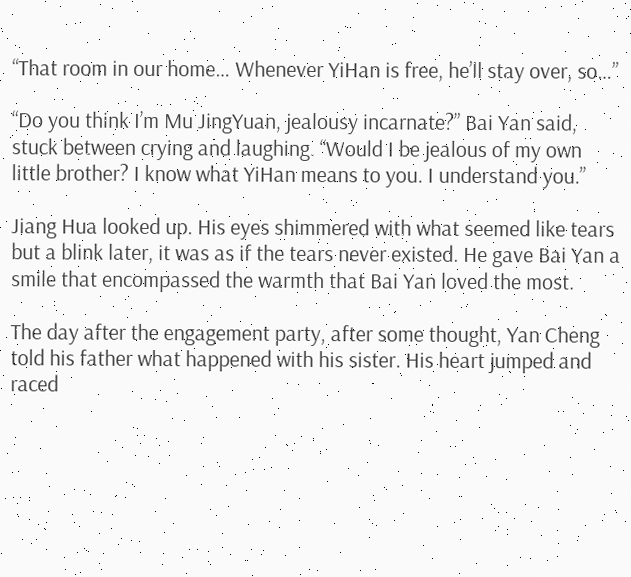“That room in our home… Whenever YiHan is free, he’ll stay over, so…”

“Do you think I’m Mu JingYuan, jealousy incarnate?” Bai Yan said, stuck between crying and laughing. “Would I be jealous of my own little brother? I know what YiHan means to you. I understand you.”

Jiang Hua looked up. His eyes shimmered with what seemed like tears but a blink later, it was as if the tears never existed. He gave Bai Yan a smile that encompassed the warmth that Bai Yan loved the most.

The day after the engagement party, after some thought, Yan Cheng told his father what happened with his sister. His heart jumped and raced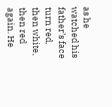as he watched his father’s face turn red, then white, then red again. He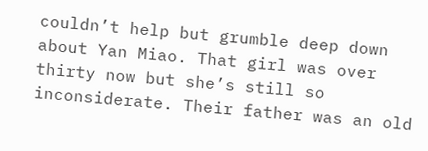couldn’t help but grumble deep down about Yan Miao. That girl was over thirty now but she’s still so inconsiderate. Their father was an old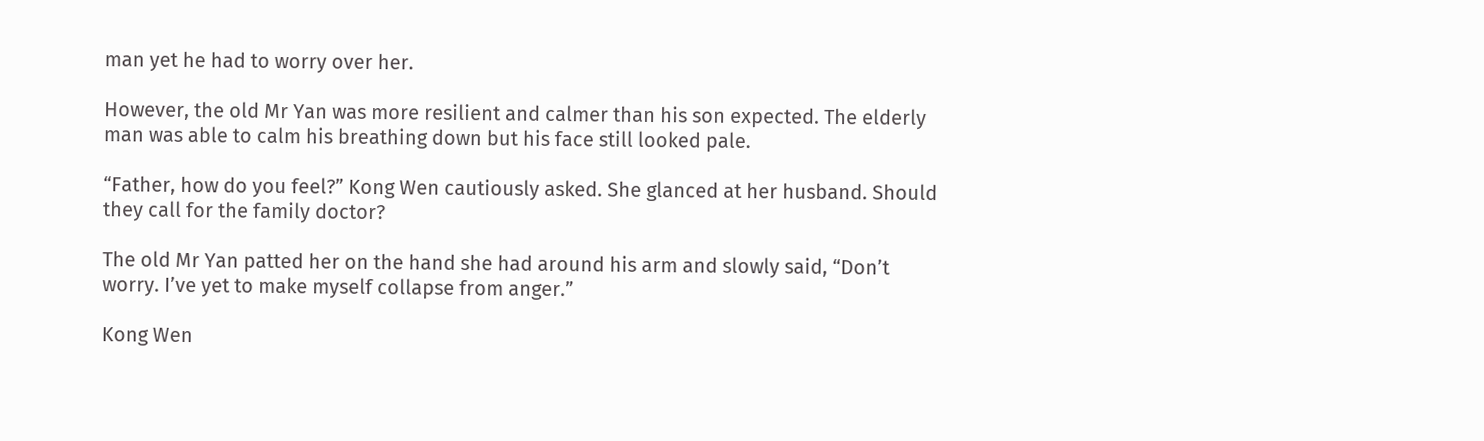man yet he had to worry over her.

However, the old Mr Yan was more resilient and calmer than his son expected. The elderly man was able to calm his breathing down but his face still looked pale.

“Father, how do you feel?” Kong Wen cautiously asked. She glanced at her husband. Should they call for the family doctor?

The old Mr Yan patted her on the hand she had around his arm and slowly said, “Don’t worry. I’ve yet to make myself collapse from anger.”

Kong Wen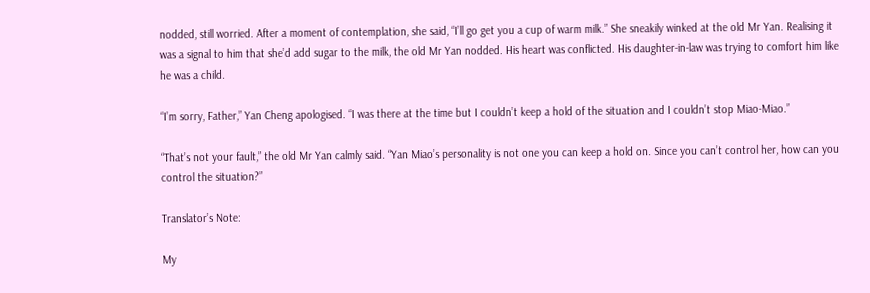nodded, still worried. After a moment of contemplation, she said, “I’ll go get you a cup of warm milk.” She sneakily winked at the old Mr Yan. Realising it was a signal to him that she’d add sugar to the milk, the old Mr Yan nodded. His heart was conflicted. His daughter-in-law was trying to comfort him like he was a child.

“I’m sorry, Father,” Yan Cheng apologised. “I was there at the time but I couldn’t keep a hold of the situation and I couldn’t stop Miao-Miao.”

“That’s not your fault,” the old Mr Yan calmly said. “Yan Miao’s personality is not one you can keep a hold on. Since you can’t control her, how can you control the situation?”

Translator’s Note:

My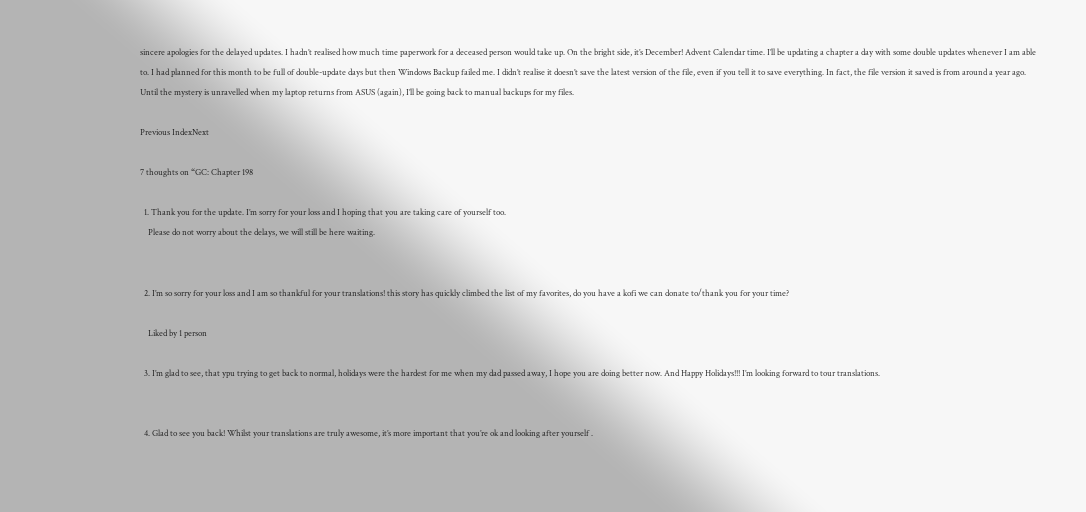sincere apologies for the delayed updates. I hadn’t realised how much time paperwork for a deceased person would take up. On the bright side, it’s December! Advent Calendar time. I’ll be updating a chapter a day with some double updates whenever I am able to. I had planned for this month to be full of double-update days but then Windows Backup failed me. I didn’t realise it doesn’t save the latest version of the file, even if you tell it to save everything. In fact, the file version it saved is from around a year ago. Until the mystery is unravelled when my laptop returns from ASUS (again), I’ll be going back to manual backups for my files.

Previous IndexNext

7 thoughts on “GC: Chapter 198

  1. Thank you for the update. I’m sorry for your loss and I hoping that you are taking care of yourself too.
    Please do not worry about the delays, we will still be here waiting.


  2. I’m so sorry for your loss and I am so thankful for your translations! this story has quickly climbed the list of my favorites, do you have a kofi we can donate to/thank you for your time?

    Liked by 1 person

  3. I’m glad to see, that ypu trying to get back to normal, holidays were the hardest for me when my dad passed away, I hope you are doing better now. And Happy Holidays!!! I’m looking forward to tour translations.


  4. Glad to see you back! Whilst your translations are truly awesome, it’s more important that you’re ok and looking after yourself .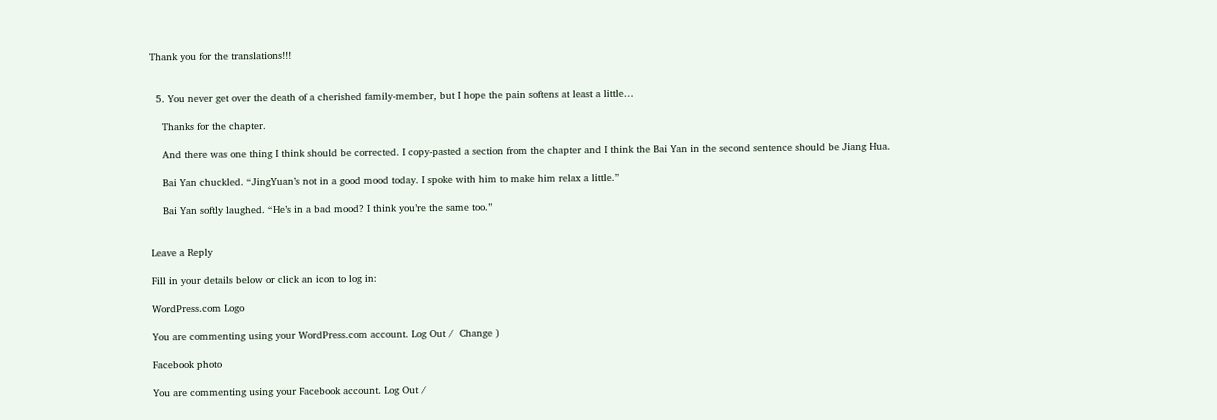Thank you for the translations!!!


  5. You never get over the death of a cherished family-member, but I hope the pain softens at least a little…

    Thanks for the chapter.

    And there was one thing I think should be corrected. I copy-pasted a section from the chapter and I think the Bai Yan in the second sentence should be Jiang Hua.

    Bai Yan chuckled. “JingYuan’s not in a good mood today. I spoke with him to make him relax a little.”

    Bai Yan softly laughed. “He’s in a bad mood? I think you’re the same too.”


Leave a Reply

Fill in your details below or click an icon to log in:

WordPress.com Logo

You are commenting using your WordPress.com account. Log Out /  Change )

Facebook photo

You are commenting using your Facebook account. Log Out /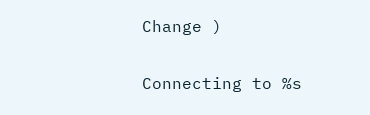Change )

Connecting to %s